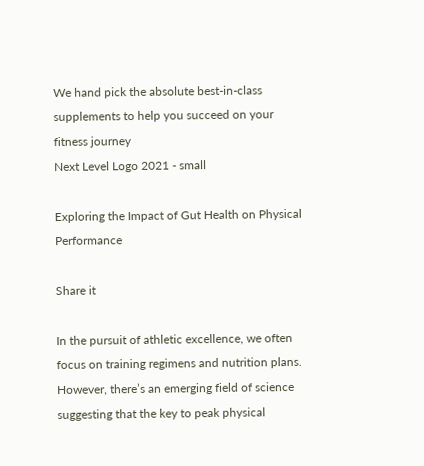We hand pick the absolute best-in-class supplements to help you succeed on your fitness journey
Next Level Logo 2021 - small

Exploring the Impact of Gut Health on Physical Performance

Share it

In the pursuit of athletic excellence, we often focus on training regimens and nutrition plans. However, there’s an emerging field of science suggesting that the key to peak physical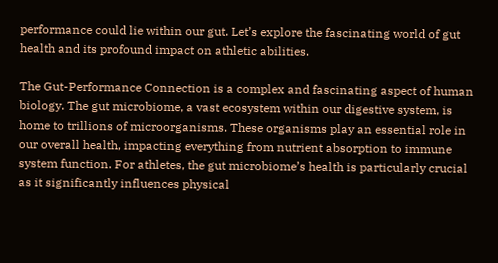performance could lie within our gut. Let’s explore the fascinating world of gut health and its profound impact on athletic abilities.

The Gut-Performance Connection is a complex and fascinating aspect of human biology. The gut microbiome, a vast ecosystem within our digestive system, is home to trillions of microorganisms. These organisms play an essential role in our overall health, impacting everything from nutrient absorption to immune system function. For athletes, the gut microbiome’s health is particularly crucial as it significantly influences physical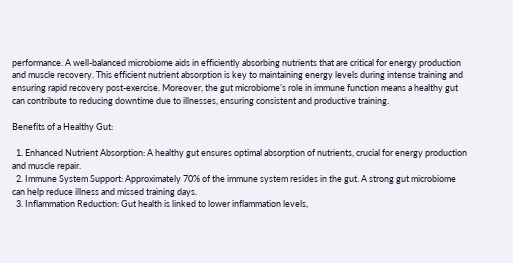performance. A well-balanced microbiome aids in efficiently absorbing nutrients that are critical for energy production and muscle recovery. This efficient nutrient absorption is key to maintaining energy levels during intense training and ensuring rapid recovery post-exercise. Moreover, the gut microbiome’s role in immune function means a healthy gut can contribute to reducing downtime due to illnesses, ensuring consistent and productive training.

Benefits of a Healthy Gut:

  1. Enhanced Nutrient Absorption: A healthy gut ensures optimal absorption of nutrients, crucial for energy production and muscle repair.
  2. Immune System Support: Approximately 70% of the immune system resides in the gut. A strong gut microbiome can help reduce illness and missed training days.
  3. Inflammation Reduction: Gut health is linked to lower inflammation levels,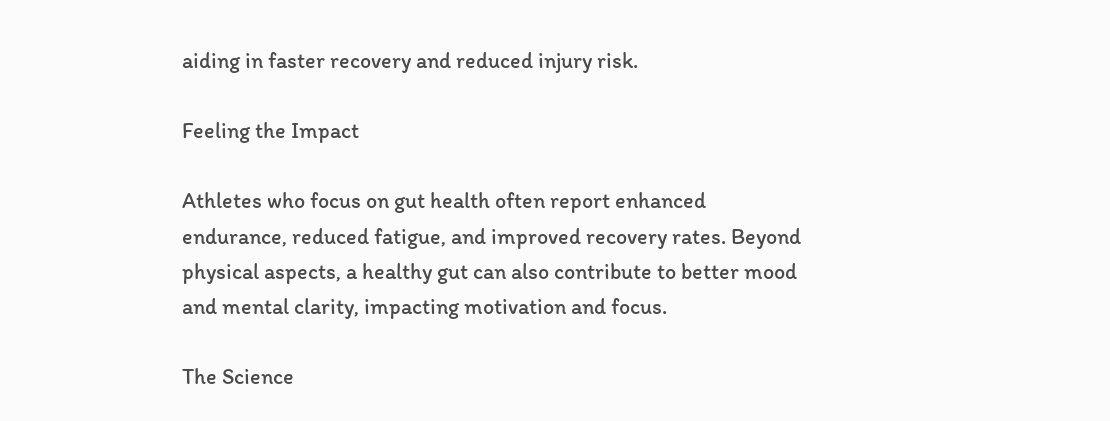aiding in faster recovery and reduced injury risk.

Feeling the Impact

Athletes who focus on gut health often report enhanced endurance, reduced fatigue, and improved recovery rates. Beyond physical aspects, a healthy gut can also contribute to better mood and mental clarity, impacting motivation and focus.

The Science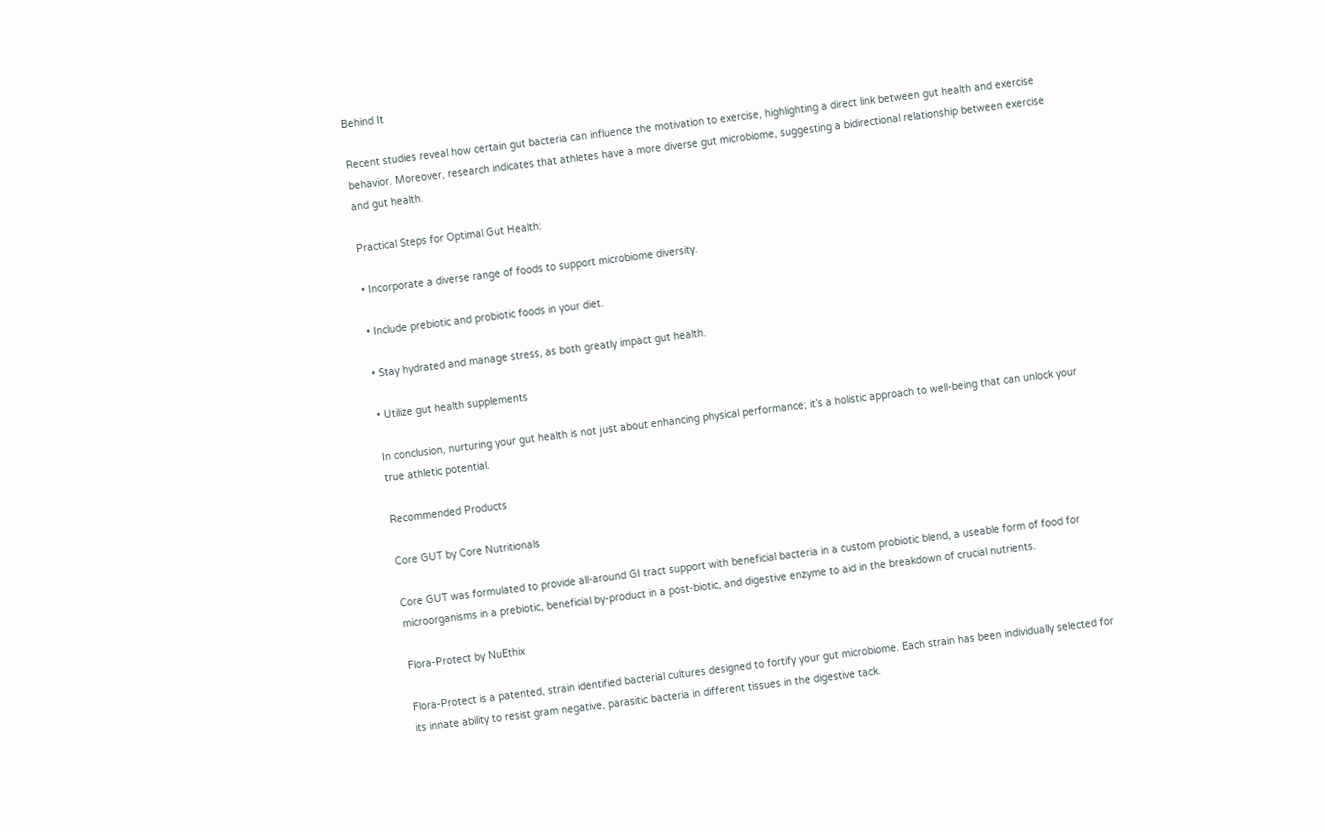Behind It

Recent studies reveal how certain gut bacteria can influence the motivation to exercise, highlighting a direct link between gut health and exercise behavior. Moreover, research indicates that athletes have a more diverse gut microbiome, suggesting a bidirectional relationship between exercise and gut health.

Practical Steps for Optimal Gut Health:

• Incorporate a diverse range of foods to support microbiome diversity.

• Include prebiotic and probiotic foods in your diet.

• Stay hydrated and manage stress, as both greatly impact gut health.

• Utilize gut health supplements

In conclusion, nurturing your gut health is not just about enhancing physical performance; it’s a holistic approach to well-being that can unlock your true athletic potential.

Recommended Products

Core GUT by Core Nutritionals

Core GUT was formulated to provide all-around GI tract support with beneficial bacteria in a custom probiotic blend, a useable form of food for microorganisms in a prebiotic, beneficial by-product in a post-biotic, and digestive enzyme to aid in the breakdown of crucial nutrients.

Flora-Protect by NuEthix

Flora-Protect is a patented, strain identified bacterial cultures designed to fortify your gut microbiome. Each strain has been individually selected for its innate ability to resist gram negative, parasitic bacteria in different tissues in the digestive tack.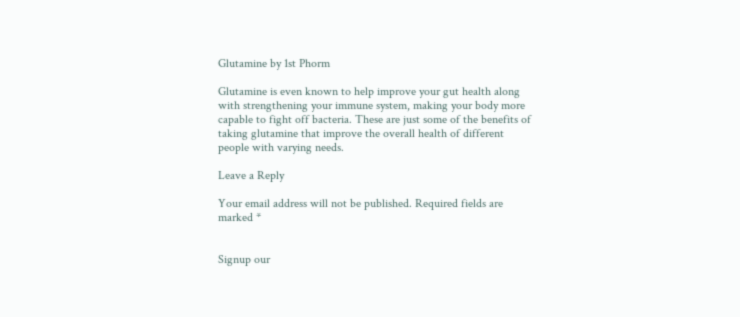Glutamine by 1st Phorm

Glutamine is even known to help improve your gut health along with strengthening your immune system, making your body more capable to fight off bacteria. These are just some of the benefits of taking glutamine that improve the overall health of different people with varying needs.

Leave a Reply

Your email address will not be published. Required fields are marked *


Signup our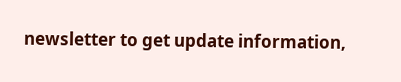newsletter to get update information,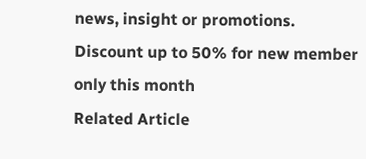news, insight or promotions.
Discount up to 50% for new member only this month
Related Article